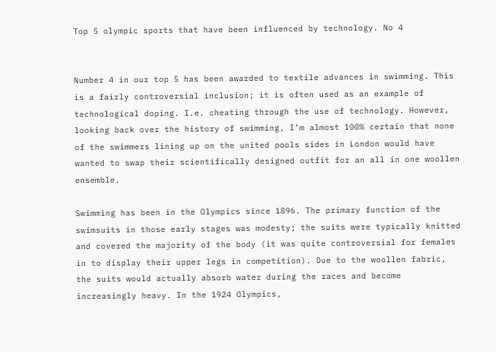Top 5 olympic sports that have been influenced by technology. No 4


Number 4 in our top 5 has been awarded to textile advances in swimming. This is a fairly controversial inclusion; it is often used as an example of technological doping. I.e. cheating through the use of technology. However, looking back over the history of swimming, I’m almost 100% certain that none of the swimmers lining up on the united pools sides in London would have wanted to swap their scientifically designed outfit for an all in one woollen ensemble.

Swimming has been in the Olympics since 1896. The primary function of the swimsuits in those early stages was modesty; the suits were typically knitted and covered the majority of the body (it was quite controversial for females in to display their upper legs in competition). Due to the woollen fabric, the suits would actually absorb water during the races and become increasingly heavy. In the 1924 Olympics,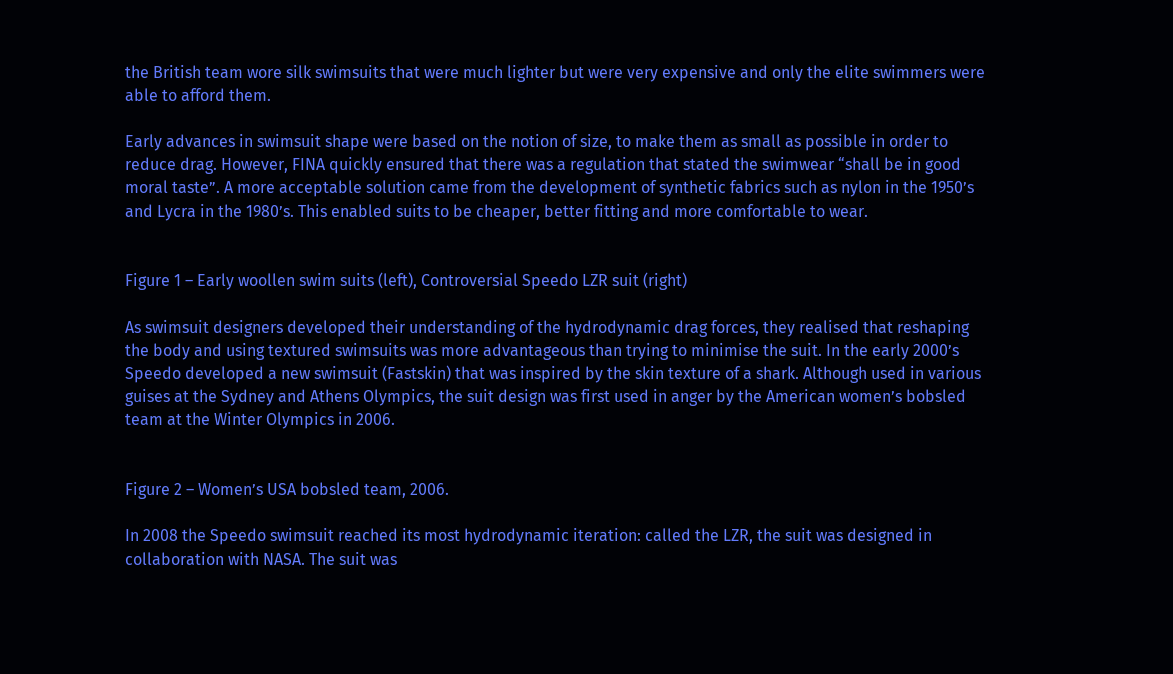the British team wore silk swimsuits that were much lighter but were very expensive and only the elite swimmers were able to afford them.

Early advances in swimsuit shape were based on the notion of size, to make them as small as possible in order to reduce drag. However, FINA quickly ensured that there was a regulation that stated the swimwear “shall be in good moral taste”. A more acceptable solution came from the development of synthetic fabrics such as nylon in the 1950’s and Lycra in the 1980’s. This enabled suits to be cheaper, better fitting and more comfortable to wear.


Figure 1 – Early woollen swim suits (left), Controversial Speedo LZR suit (right)

As swimsuit designers developed their understanding of the hydrodynamic drag forces, they realised that reshaping the body and using textured swimsuits was more advantageous than trying to minimise the suit. In the early 2000’s Speedo developed a new swimsuit (Fastskin) that was inspired by the skin texture of a shark. Although used in various guises at the Sydney and Athens Olympics, the suit design was first used in anger by the American women’s bobsled team at the Winter Olympics in 2006.


Figure 2 – Women’s USA bobsled team, 2006.

In 2008 the Speedo swimsuit reached its most hydrodynamic iteration: called the LZR, the suit was designed in collaboration with NASA. The suit was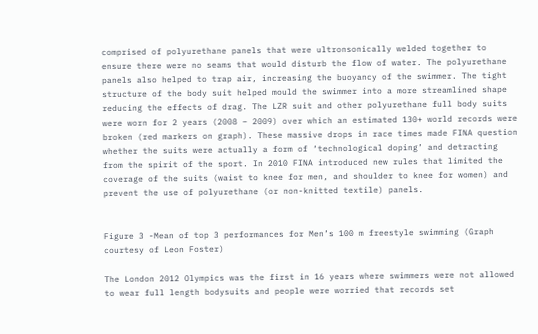comprised of polyurethane panels that were ultronsonically welded together to ensure there were no seams that would disturb the flow of water. The polyurethane panels also helped to trap air, increasing the buoyancy of the swimmer. The tight structure of the body suit helped mould the swimmer into a more streamlined shape reducing the effects of drag. The LZR suit and other polyurethane full body suits were worn for 2 years (2008 – 2009) over which an estimated 130+ world records were broken (red markers on graph). These massive drops in race times made FINA question whether the suits were actually a form of ‘technological doping’ and detracting from the spirit of the sport. In 2010 FINA introduced new rules that limited the coverage of the suits (waist to knee for men, and shoulder to knee for women) and prevent the use of polyurethane (or non-knitted textile) panels.


Figure 3 -Mean of top 3 performances for Men’s 100 m freestyle swimming (Graph courtesy of Leon Foster)

The London 2012 Olympics was the first in 16 years where swimmers were not allowed to wear full length bodysuits and people were worried that records set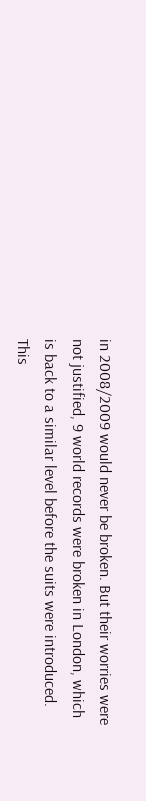in 2008/2009 would never be broken. But their worries were not justified, 9 world records were broken in London, which is back to a similar level before the suits were introduced. This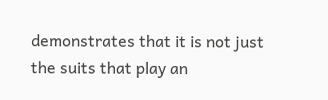demonstrates that it is not just the suits that play an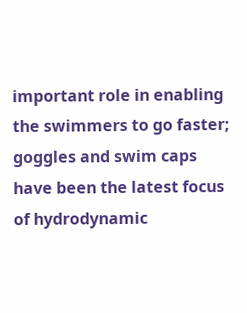important role in enabling the swimmers to go faster; goggles and swim caps have been the latest focus of hydrodynamic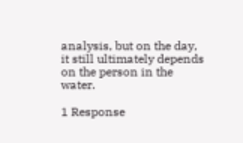analysis, but on the day, it still ultimately depends on the person in the water.

1 Response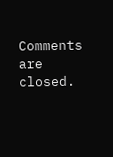Comments are closed.